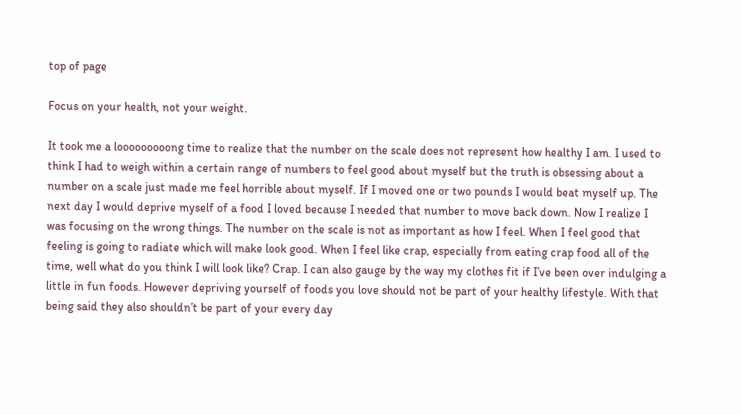top of page

Focus on your health, not your weight.

It took me a looooooooong time to realize that the number on the scale does not represent how healthy I am. I used to think I had to weigh within a certain range of numbers to feel good about myself but the truth is obsessing about a number on a scale just made me feel horrible about myself. If I moved one or two pounds I would beat myself up. The next day I would deprive myself of a food I loved because I needed that number to move back down. Now I realize I was focusing on the wrong things. The number on the scale is not as important as how I feel. When I feel good that feeling is going to radiate which will make look good. When I feel like crap, especially from eating crap food all of the time, well what do you think I will look like? Crap. I can also gauge by the way my clothes fit if I’ve been over indulging a little in fun foods. However depriving yourself of foods you love should not be part of your healthy lifestyle. With that being said they also shouldn’t be part of your every day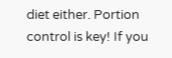diet either. Portion control is key! If you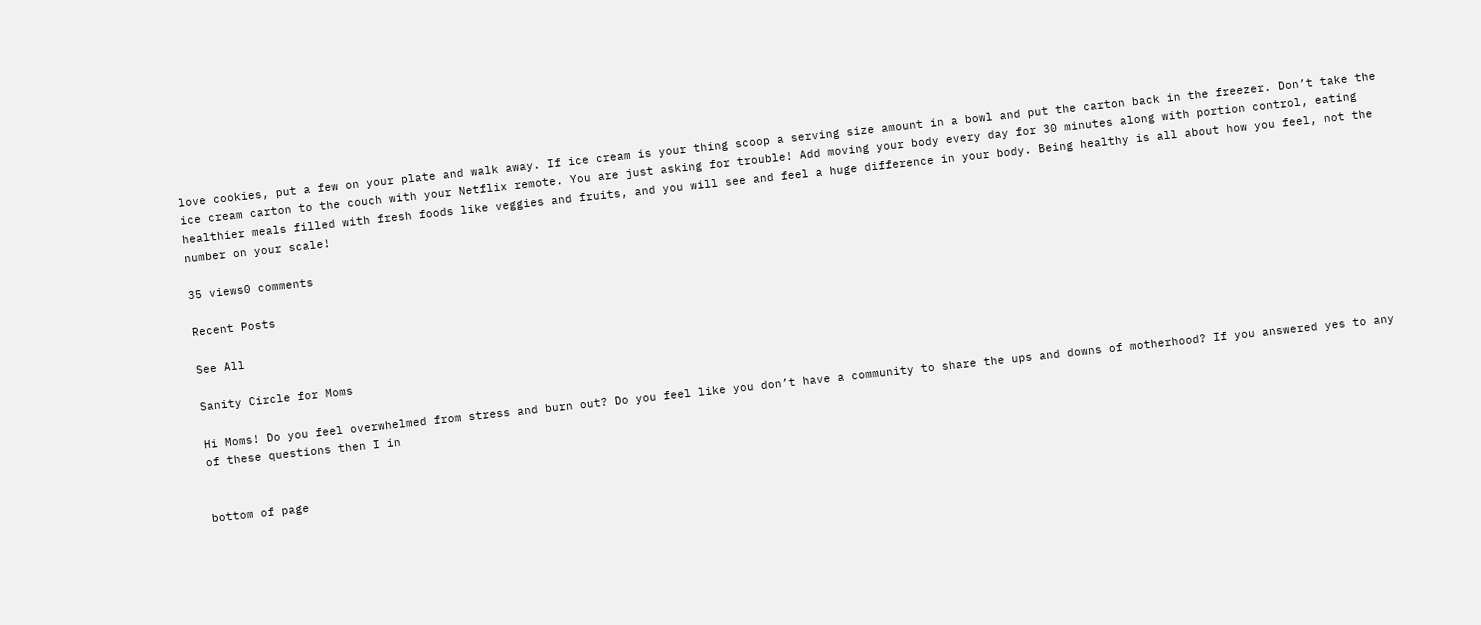love cookies, put a few on your plate and walk away. If ice cream is your thing scoop a serving size amount in a bowl and put the carton back in the freezer. Don’t take the ice cream carton to the couch with your Netflix remote. You are just asking for trouble! Add moving your body every day for 30 minutes along with portion control, eating healthier meals filled with fresh foods like veggies and fruits, and you will see and feel a huge difference in your body. Being healthy is all about how you feel, not the number on your scale!

35 views0 comments

Recent Posts

See All

Sanity Circle for Moms

Hi Moms! Do you feel overwhelmed from stress and burn out? Do you feel like you don’t have a community to share the ups and downs of motherhood? If you answered yes to any of these questions then I in


bottom of page